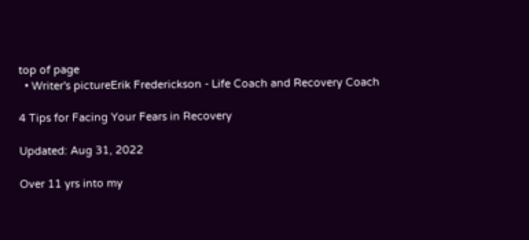top of page
  • Writer's pictureErik Frederickson - Life Coach and Recovery Coach

4 Tips for Facing Your Fears in Recovery

Updated: Aug 31, 2022

Over 11 yrs into my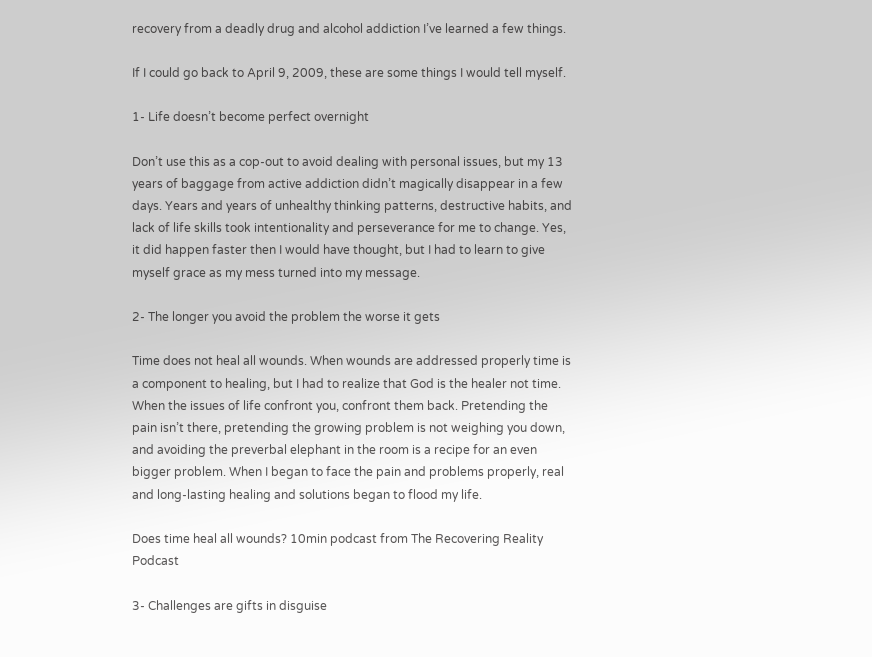recovery from a deadly drug and alcohol addiction I’ve learned a few things.

If I could go back to April 9, 2009, these are some things I would tell myself.

1- Life doesn’t become perfect overnight

Don’t use this as a cop-out to avoid dealing with personal issues, but my 13 years of baggage from active addiction didn’t magically disappear in a few days. Years and years of unhealthy thinking patterns, destructive habits, and lack of life skills took intentionality and perseverance for me to change. Yes, it did happen faster then I would have thought, but I had to learn to give myself grace as my mess turned into my message.

2- The longer you avoid the problem the worse it gets

Time does not heal all wounds. When wounds are addressed properly time is a component to healing, but I had to realize that God is the healer not time. When the issues of life confront you, confront them back. Pretending the pain isn’t there, pretending the growing problem is not weighing you down, and avoiding the preverbal elephant in the room is a recipe for an even bigger problem. When I began to face the pain and problems properly, real and long-lasting healing and solutions began to flood my life.

Does time heal all wounds? 10min podcast from The Recovering Reality Podcast

3- Challenges are gifts in disguise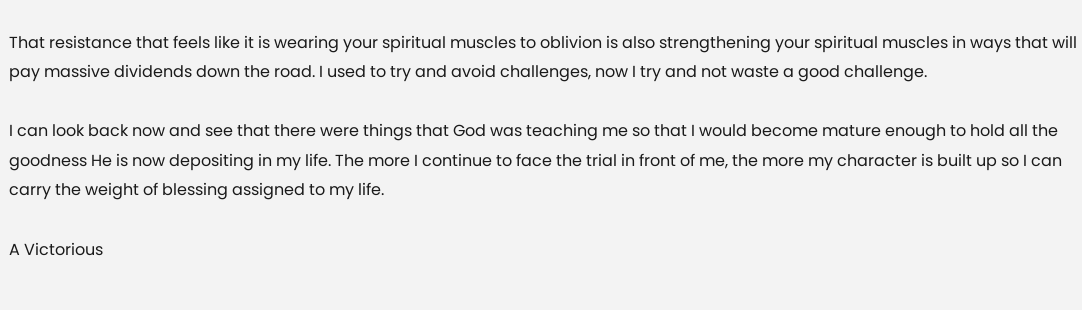That resistance that feels like it is wearing your spiritual muscles to oblivion is also strengthening your spiritual muscles in ways that will pay massive dividends down the road. I used to try and avoid challenges, now I try and not waste a good challenge.

I can look back now and see that there were things that God was teaching me so that I would become mature enough to hold all the goodness He is now depositing in my life. The more I continue to face the trial in front of me, the more my character is built up so I can carry the weight of blessing assigned to my life.

A Victorious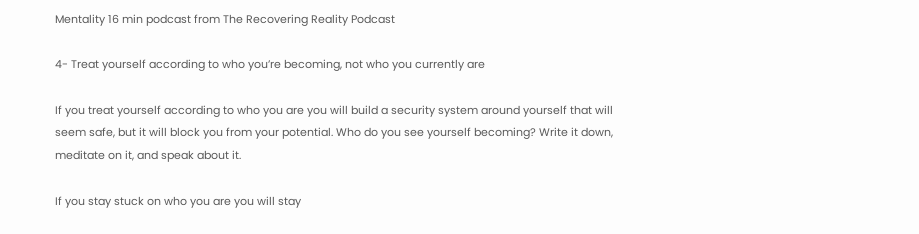Mentality 16 min podcast from The Recovering Reality Podcast

4- Treat yourself according to who you’re becoming, not who you currently are

If you treat yourself according to who you are you will build a security system around yourself that will seem safe, but it will block you from your potential. Who do you see yourself becoming? Write it down, meditate on it, and speak about it.

If you stay stuck on who you are you will stay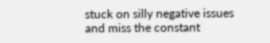stuck on silly negative issues and miss the constant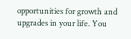opportunities for growth and upgrades in your life. You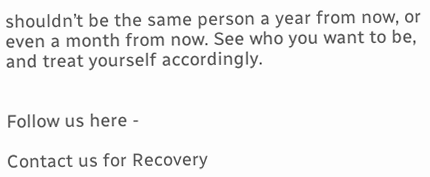shouldn’t be the same person a year from now, or even a month from now. See who you want to be, and treat yourself accordingly.


Follow us here -

Contact us for Recovery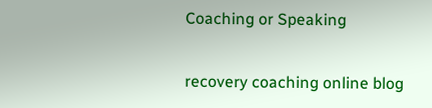Coaching or Speaking


recovery coaching online blog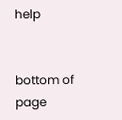help


bottom of page